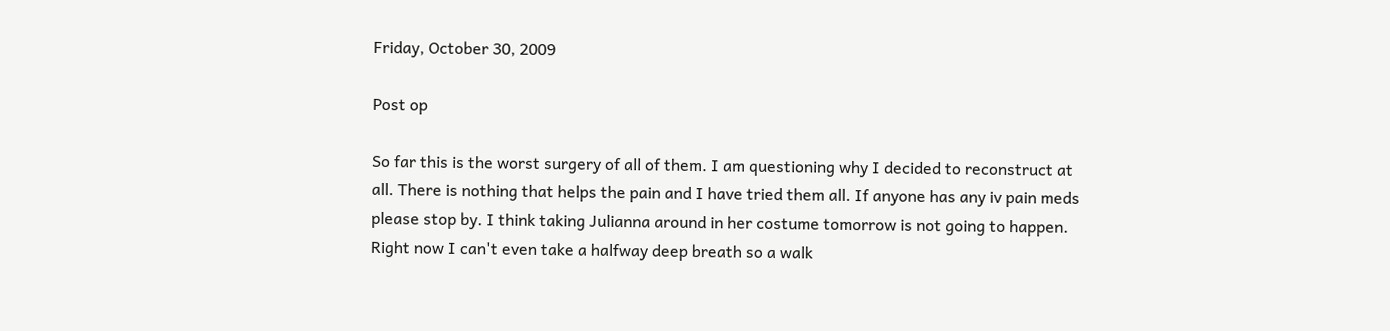Friday, October 30, 2009

Post op

So far this is the worst surgery of all of them. I am questioning why I decided to reconstruct at all. There is nothing that helps the pain and I have tried them all. If anyone has any iv pain meds please stop by. I think taking Julianna around in her costume tomorrow is not going to happen. Right now I can't even take a halfway deep breath so a walk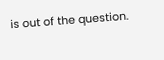is out of the question.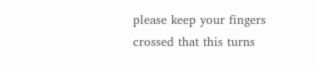please keep your fingers crossed that this turns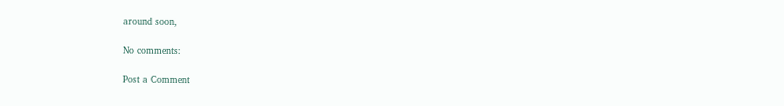around soon,

No comments:

Post a Comment